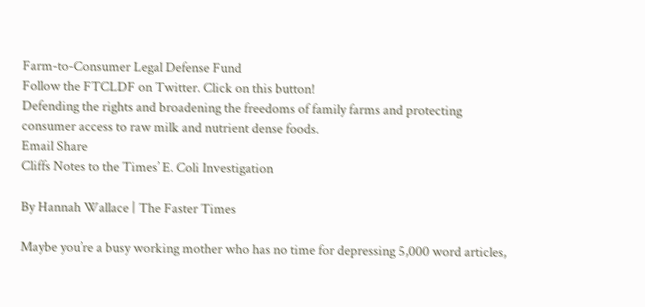Farm-to-Consumer Legal Defense Fund
Follow the FTCLDF on Twitter. Click on this button!
Defending the rights and broadening the freedoms of family farms and protecting
consumer access to raw milk and nutrient dense foods.
Email Share
Cliffs Notes to the Times’ E. Coli Investigation

By Hannah Wallace | The Faster Times

Maybe you’re a busy working mother who has no time for depressing 5,000 word articles,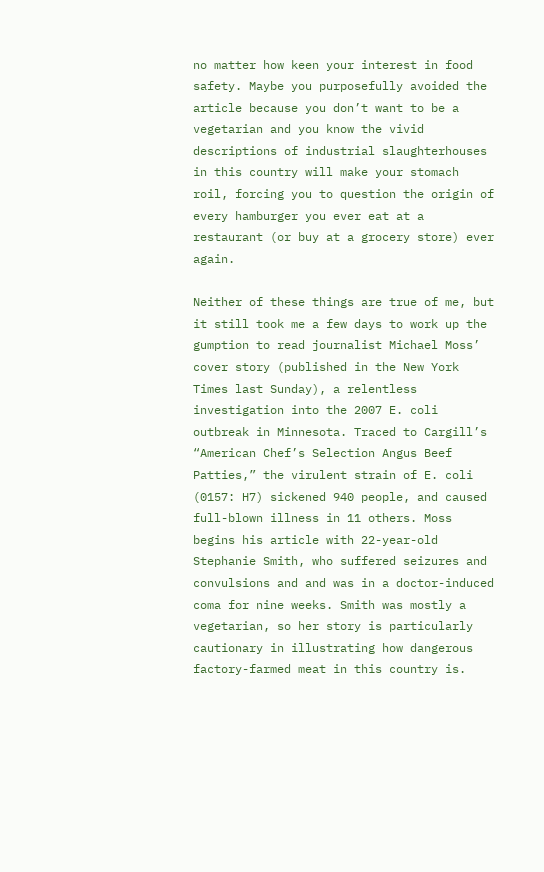no matter how keen your interest in food safety. Maybe you purposefully avoided the article because you don’t want to be a vegetarian and you know the vivid descriptions of industrial slaughterhouses in this country will make your stomach roil, forcing you to question the origin of every hamburger you ever eat at a restaurant (or buy at a grocery store) ever again.

Neither of these things are true of me, but it still took me a few days to work up the gumption to read journalist Michael Moss’ cover story (published in the New York Times last Sunday), a relentless investigation into the 2007 E. coli outbreak in Minnesota. Traced to Cargill’s “American Chef’s Selection Angus Beef Patties,” the virulent strain of E. coli (0157: H7) sickened 940 people, and caused full-blown illness in 11 others. Moss begins his article with 22-year-old Stephanie Smith, who suffered seizures and convulsions and and was in a doctor-induced coma for nine weeks. Smith was mostly a vegetarian, so her story is particularly cautionary in illustrating how dangerous factory-farmed meat in this country is.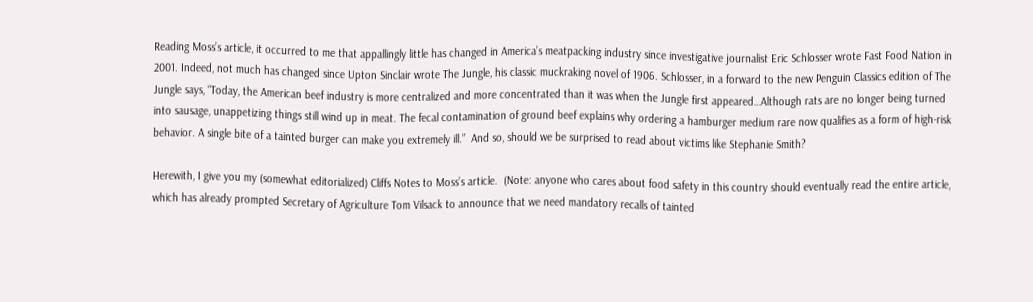Reading Moss’s article, it occurred to me that appallingly little has changed in America’s meatpacking industry since investigative journalist Eric Schlosser wrote Fast Food Nation in 2001. Indeed, not much has changed since Upton Sinclair wrote The Jungle, his classic muckraking novel of 1906. Schlosser, in a forward to the new Penguin Classics edition of The Jungle says, “Today, the American beef industry is more centralized and more concentrated than it was when the Jungle first appeared…Although rats are no longer being turned into sausage, unappetizing things still wind up in meat. The fecal contamination of ground beef explains why ordering a hamburger medium rare now qualifies as a form of high-risk behavior. A single bite of a tainted burger can make you extremely ill.”  And so, should we be surprised to read about victims like Stephanie Smith?

Herewith, I give you my (somewhat editorialized) Cliffs Notes to Moss’s article.  (Note: anyone who cares about food safety in this country should eventually read the entire article, which has already prompted Secretary of Agriculture Tom Vilsack to announce that we need mandatory recalls of tainted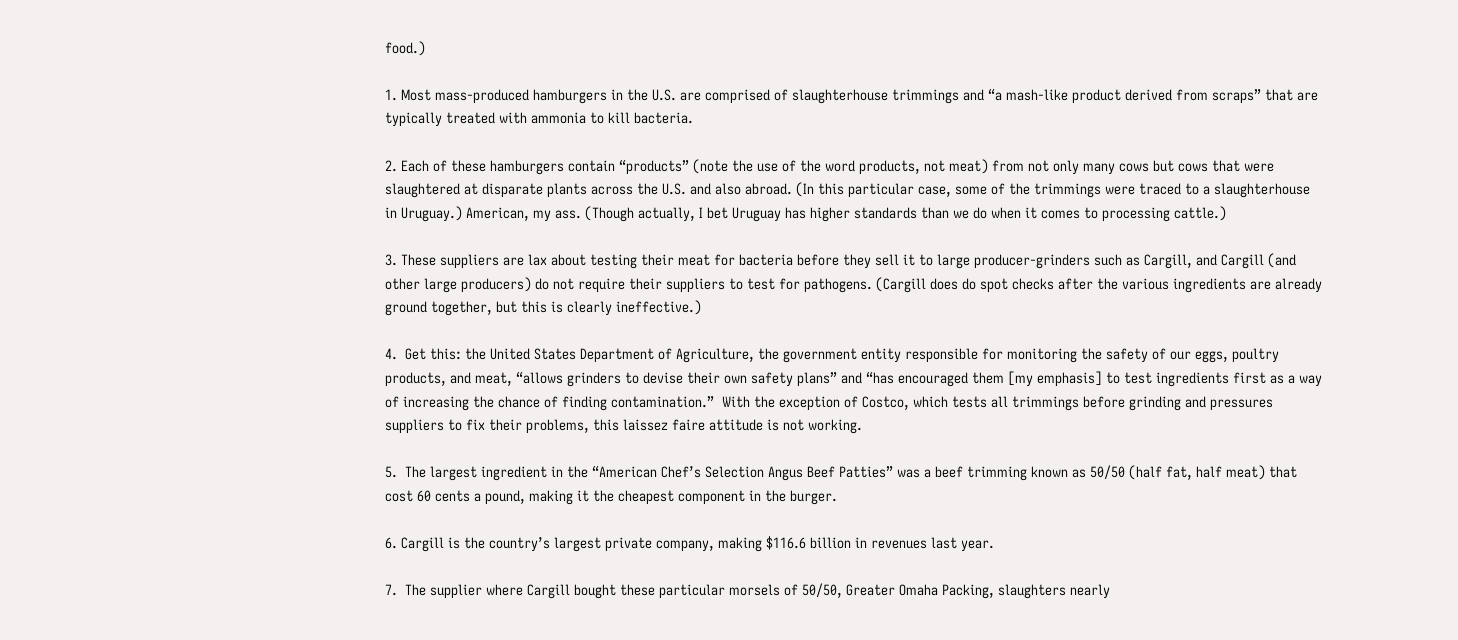food.)

1. Most mass-produced hamburgers in the U.S. are comprised of slaughterhouse trimmings and “a mash-like product derived from scraps” that are typically treated with ammonia to kill bacteria.

2. Each of these hamburgers contain “products” (note the use of the word products, not meat) from not only many cows but cows that were slaughtered at disparate plants across the U.S. and also abroad. (In this particular case, some of the trimmings were traced to a slaughterhouse in Uruguay.) American, my ass. (Though actually, I bet Uruguay has higher standards than we do when it comes to processing cattle.)

3. These suppliers are lax about testing their meat for bacteria before they sell it to large producer-grinders such as Cargill, and Cargill (and other large producers) do not require their suppliers to test for pathogens. (Cargill does do spot checks after the various ingredients are already ground together, but this is clearly ineffective.)

4.  Get this: the United States Department of Agriculture, the government entity responsible for monitoring the safety of our eggs, poultry products, and meat, “allows grinders to devise their own safety plans” and “has encouraged them [my emphasis] to test ingredients first as a way of increasing the chance of finding contamination.”  With the exception of Costco, which tests all trimmings before grinding and pressures suppliers to fix their problems, this laissez faire attitude is not working.

5.  The largest ingredient in the “American Chef’s Selection Angus Beef Patties” was a beef trimming known as 50/50 (half fat, half meat) that cost 60 cents a pound, making it the cheapest component in the burger.

6. Cargill is the country’s largest private company, making $116.6 billion in revenues last year.

7.  The supplier where Cargill bought these particular morsels of 50/50, Greater Omaha Packing, slaughters nearly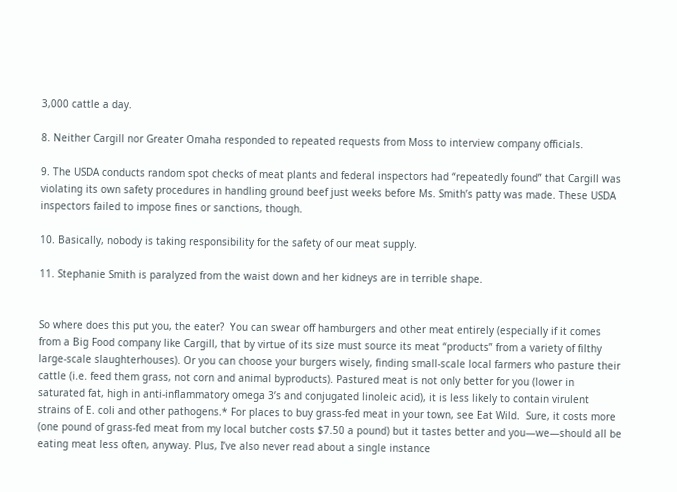3,000 cattle a day.

8. Neither Cargill nor Greater Omaha responded to repeated requests from Moss to interview company officials.

9. The USDA conducts random spot checks of meat plants and federal inspectors had “repeatedly found” that Cargill was violating its own safety procedures in handling ground beef just weeks before Ms. Smith’s patty was made. These USDA inspectors failed to impose fines or sanctions, though.

10. Basically, nobody is taking responsibility for the safety of our meat supply.

11. Stephanie Smith is paralyzed from the waist down and her kidneys are in terrible shape.


So where does this put you, the eater?  You can swear off hamburgers and other meat entirely (especially if it comes from a Big Food company like Cargill, that by virtue of its size must source its meat “products” from a variety of filthy large-scale slaughterhouses). Or you can choose your burgers wisely, finding small-scale local farmers who pasture their cattle (i.e. feed them grass, not corn and animal byproducts). Pastured meat is not only better for you (lower in saturated fat, high in anti-inflammatory omega 3’s and conjugated linoleic acid), it is less likely to contain virulent strains of E. coli and other pathogens.* For places to buy grass-fed meat in your town, see Eat Wild.  Sure, it costs more (one pound of grass-fed meat from my local butcher costs $7.50 a pound) but it tastes better and you—we—should all be eating meat less often, anyway. Plus, I’ve also never read about a single instance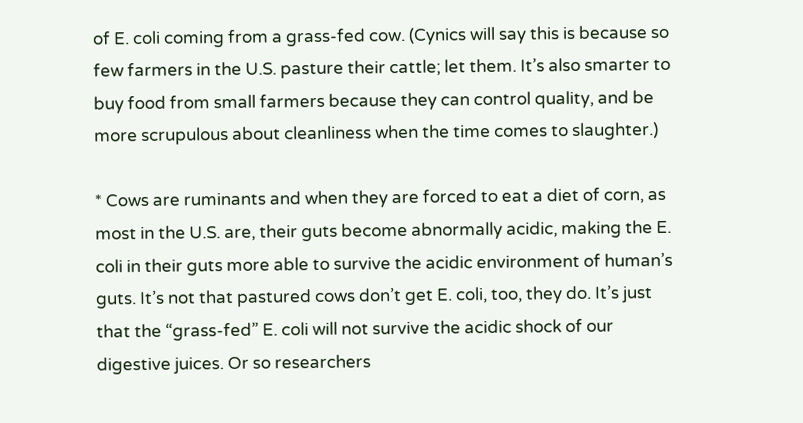of E. coli coming from a grass-fed cow. (Cynics will say this is because so few farmers in the U.S. pasture their cattle; let them. It’s also smarter to buy food from small farmers because they can control quality, and be more scrupulous about cleanliness when the time comes to slaughter.)

* Cows are ruminants and when they are forced to eat a diet of corn, as most in the U.S. are, their guts become abnormally acidic, making the E. coli in their guts more able to survive the acidic environment of human’s guts. It’s not that pastured cows don’t get E. coli, too, they do. It’s just that the “grass-fed” E. coli will not survive the acidic shock of our digestive juices. Or so researchers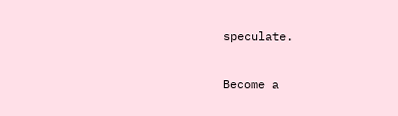speculate.

Become a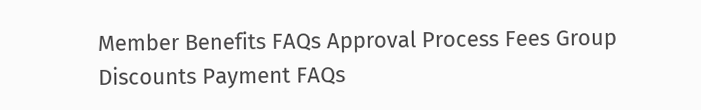Member Benefits FAQs Approval Process Fees Group Discounts Payment FAQs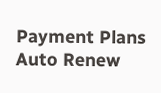Payment Plans Auto Renew